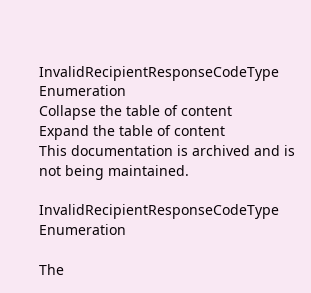InvalidRecipientResponseCodeType Enumeration
Collapse the table of content
Expand the table of content
This documentation is archived and is not being maintained.

InvalidRecipientResponseCodeType Enumeration

The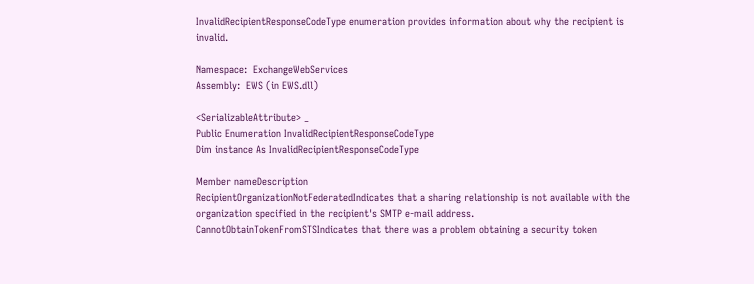InvalidRecipientResponseCodeType enumeration provides information about why the recipient is invalid.

Namespace:  ExchangeWebServices
Assembly:  EWS (in EWS.dll)

<SerializableAttribute> _
Public Enumeration InvalidRecipientResponseCodeType
Dim instance As InvalidRecipientResponseCodeType

Member nameDescription
RecipientOrganizationNotFederatedIndicates that a sharing relationship is not available with the organization specified in the recipient's SMTP e-mail address.
CannotObtainTokenFromSTSIndicates that there was a problem obtaining a security token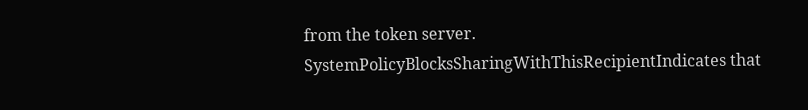from the token server.
SystemPolicyBlocksSharingWithThisRecipientIndicates that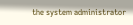the system administrator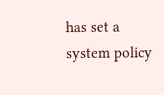has set a system policy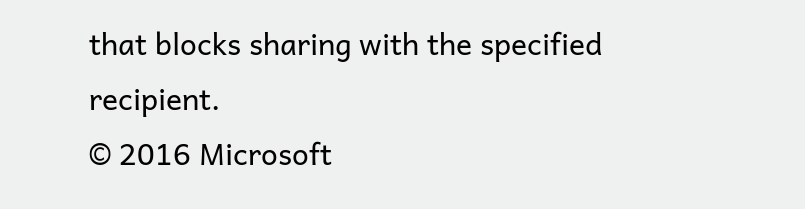that blocks sharing with the specified recipient.
© 2016 Microsoft